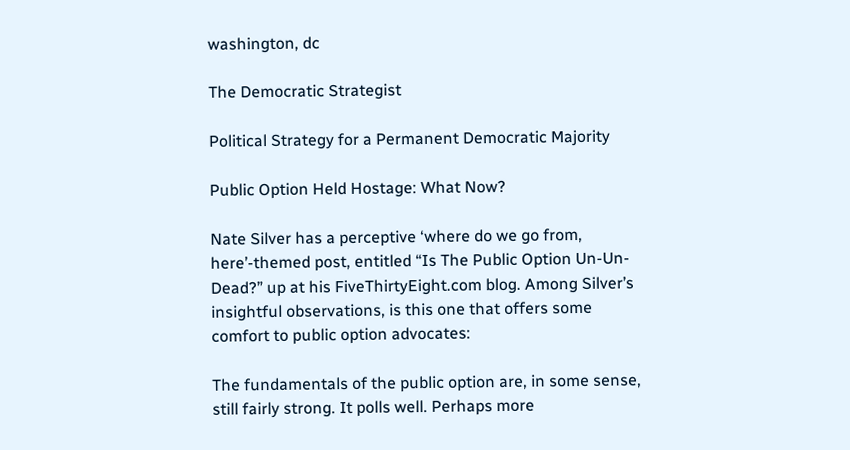washington, dc

The Democratic Strategist

Political Strategy for a Permanent Democratic Majority

Public Option Held Hostage: What Now?

Nate Silver has a perceptive ‘where do we go from, here’-themed post, entitled “Is The Public Option Un-Un-Dead?” up at his FiveThirtyEight.com blog. Among Silver’s insightful observations, is this one that offers some comfort to public option advocates:

The fundamentals of the public option are, in some sense, still fairly strong. It polls well. Perhaps more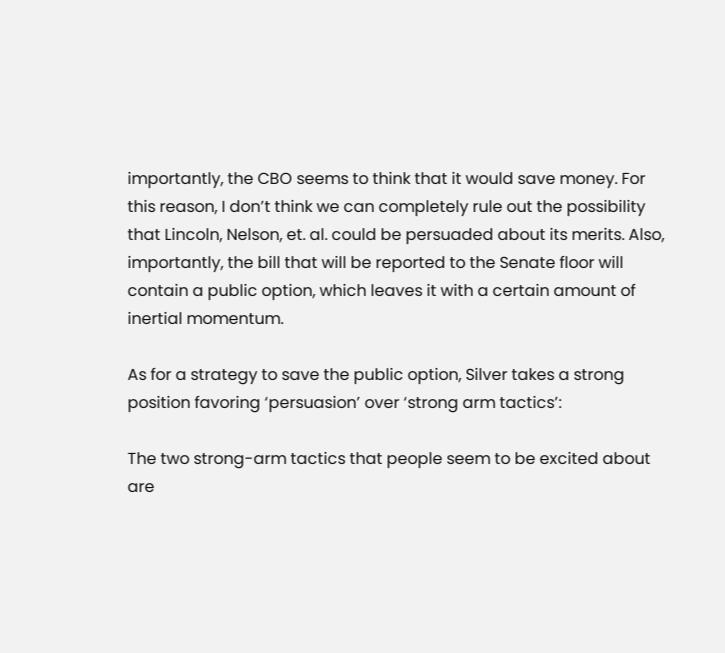importantly, the CBO seems to think that it would save money. For this reason, I don’t think we can completely rule out the possibility that Lincoln, Nelson, et. al. could be persuaded about its merits. Also, importantly, the bill that will be reported to the Senate floor will contain a public option, which leaves it with a certain amount of inertial momentum.

As for a strategy to save the public option, Silver takes a strong position favoring ‘persuasion’ over ‘strong arm tactics’:

The two strong-arm tactics that people seem to be excited about are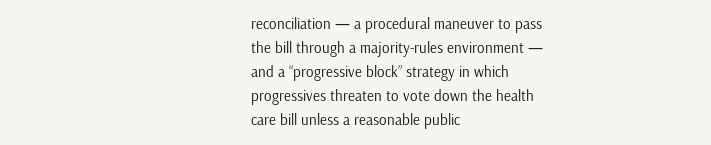reconciliation — a procedural maneuver to pass the bill through a majority-rules environment — and a “progressive block” strategy in which progressives threaten to vote down the health care bill unless a reasonable public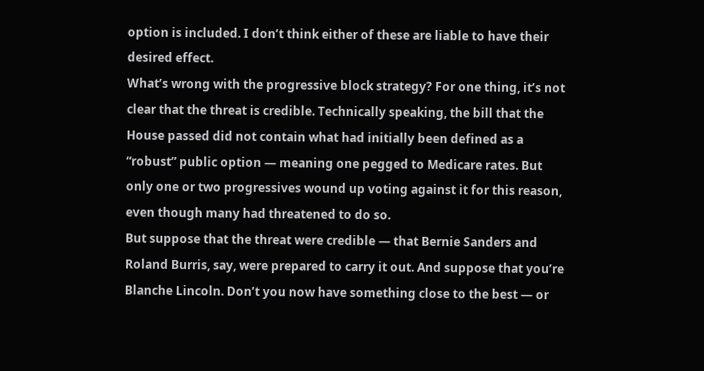option is included. I don’t think either of these are liable to have their desired effect.
What’s wrong with the progressive block strategy? For one thing, it’s not clear that the threat is credible. Technically speaking, the bill that the House passed did not contain what had initially been defined as a “robust” public option — meaning one pegged to Medicare rates. But only one or two progressives wound up voting against it for this reason, even though many had threatened to do so.
But suppose that the threat were credible — that Bernie Sanders and Roland Burris, say, were prepared to carry it out. And suppose that you’re Blanche Lincoln. Don’t you now have something close to the best — or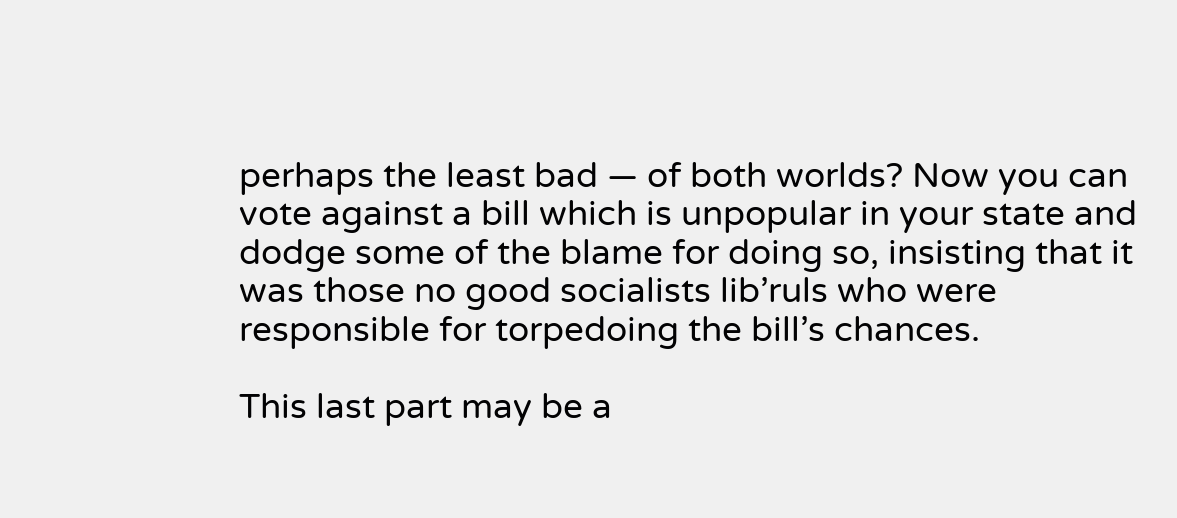perhaps the least bad — of both worlds? Now you can vote against a bill which is unpopular in your state and dodge some of the blame for doing so, insisting that it was those no good socialists lib’ruls who were responsible for torpedoing the bill’s chances.

This last part may be a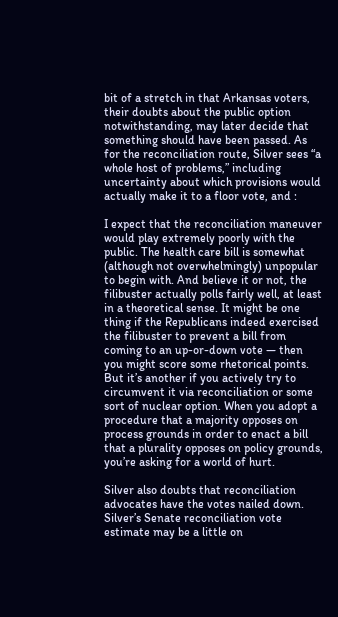bit of a stretch in that Arkansas voters, their doubts about the public option notwithstanding, may later decide that something should have been passed. As for the reconciliation route, Silver sees “a whole host of problems,” including uncertainty about which provisions would actually make it to a floor vote, and :

I expect that the reconciliation maneuver would play extremely poorly with the public. The health care bill is somewhat (although not overwhelmingly) unpopular to begin with. And believe it or not, the filibuster actually polls fairly well, at least in a theoretical sense. It might be one thing if the Republicans indeed exercised the filibuster to prevent a bill from coming to an up-or-down vote — then you might score some rhetorical points. But it’s another if you actively try to circumvent it via reconciliation or some sort of nuclear option. When you adopt a procedure that a majority opposes on process grounds in order to enact a bill that a plurality opposes on policy grounds, you’re asking for a world of hurt.

Silver also doubts that reconciliation advocates have the votes nailed down. Silver’s Senate reconciliation vote estimate may be a little on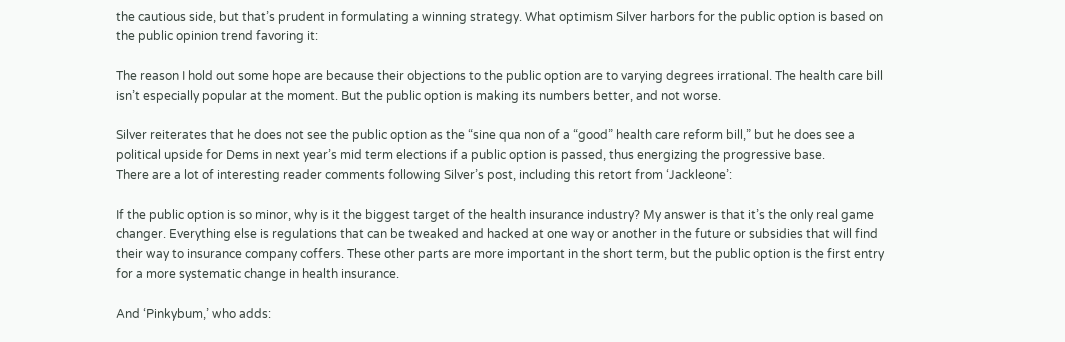the cautious side, but that’s prudent in formulating a winning strategy. What optimism Silver harbors for the public option is based on the public opinion trend favoring it:

The reason I hold out some hope are because their objections to the public option are to varying degrees irrational. The health care bill isn’t especially popular at the moment. But the public option is making its numbers better, and not worse.

Silver reiterates that he does not see the public option as the “sine qua non of a “good” health care reform bill,” but he does see a political upside for Dems in next year’s mid term elections if a public option is passed, thus energizing the progressive base.
There are a lot of interesting reader comments following Silver’s post, including this retort from ‘Jackleone’:

If the public option is so minor, why is it the biggest target of the health insurance industry? My answer is that it’s the only real game changer. Everything else is regulations that can be tweaked and hacked at one way or another in the future or subsidies that will find their way to insurance company coffers. These other parts are more important in the short term, but the public option is the first entry for a more systematic change in health insurance.

And ‘Pinkybum,’ who adds: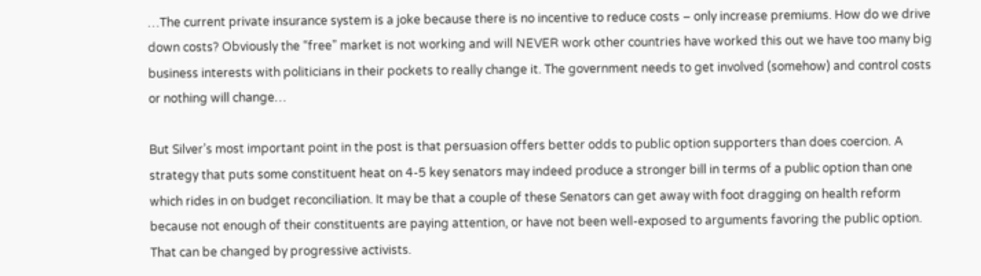…The current private insurance system is a joke because there is no incentive to reduce costs – only increase premiums. How do we drive down costs? Obviously the “free” market is not working and will NEVER work other countries have worked this out we have too many big business interests with politicians in their pockets to really change it. The government needs to get involved (somehow) and control costs or nothing will change…

But Silver’s most important point in the post is that persuasion offers better odds to public option supporters than does coercion. A strategy that puts some constituent heat on 4-5 key senators may indeed produce a stronger bill in terms of a public option than one which rides in on budget reconciliation. It may be that a couple of these Senators can get away with foot dragging on health reform because not enough of their constituents are paying attention, or have not been well-exposed to arguments favoring the public option. That can be changed by progressive activists.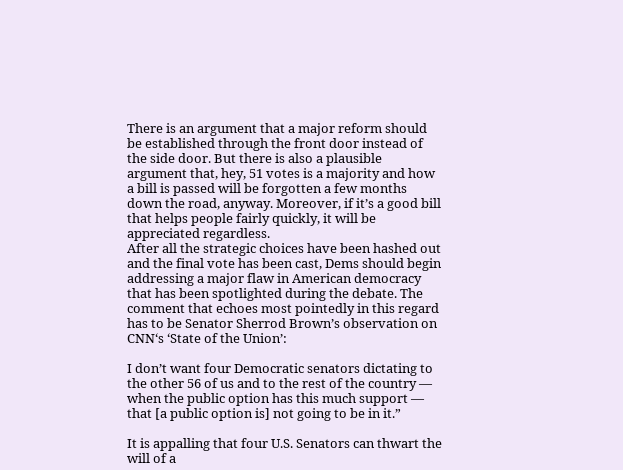There is an argument that a major reform should be established through the front door instead of the side door. But there is also a plausible argument that, hey, 51 votes is a majority and how a bill is passed will be forgotten a few months down the road, anyway. Moreover, if it’s a good bill that helps people fairly quickly, it will be appreciated regardless.
After all the strategic choices have been hashed out and the final vote has been cast, Dems should begin addressing a major flaw in American democracy that has been spotlighted during the debate. The comment that echoes most pointedly in this regard has to be Senator Sherrod Brown’s observation on CNN‘s ‘State of the Union’:

I don’t want four Democratic senators dictating to the other 56 of us and to the rest of the country — when the public option has this much support — that [a public option is] not going to be in it.”

It is appalling that four U.S. Senators can thwart the will of a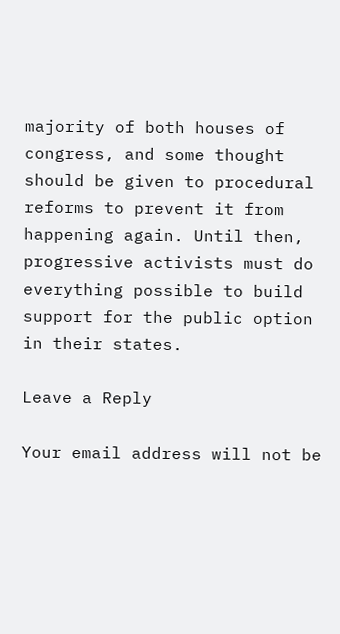majority of both houses of congress, and some thought should be given to procedural reforms to prevent it from happening again. Until then, progressive activists must do everything possible to build support for the public option in their states.

Leave a Reply

Your email address will not be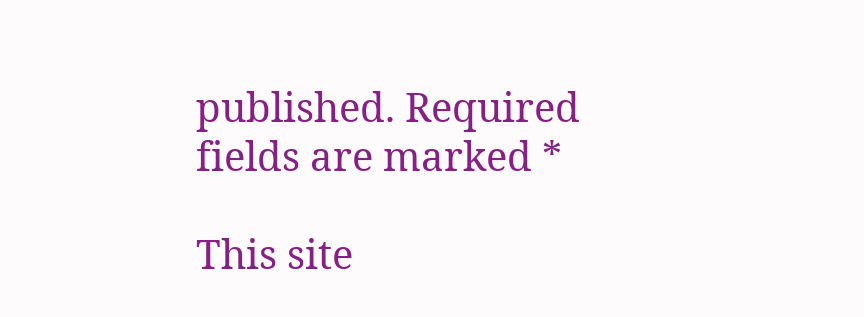published. Required fields are marked *

This site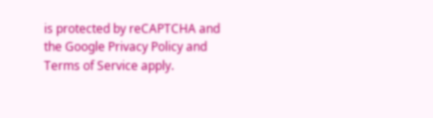is protected by reCAPTCHA and the Google Privacy Policy and Terms of Service apply.